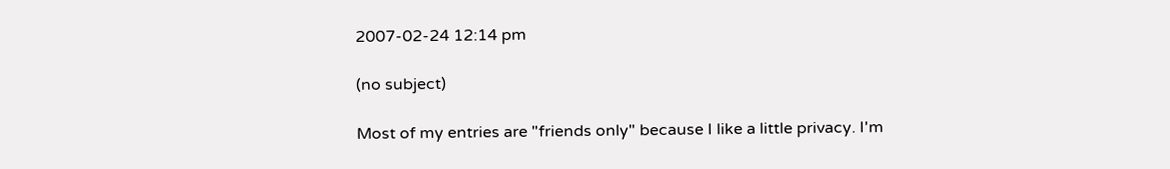2007-02-24 12:14 pm

(no subject)

Most of my entries are "friends only" because I like a little privacy. I'm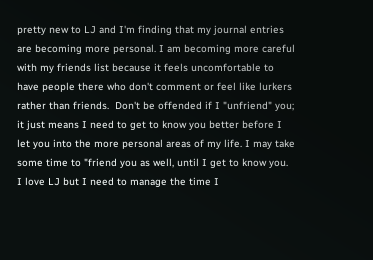pretty new to LJ and I'm finding that my journal entries are becoming more personal. I am becoming more careful with my friends list because it feels uncomfortable to have people there who don't comment or feel like lurkers rather than friends.  Don't be offended if I "unfriend" you; it just means I need to get to know you better before I let you into the more personal areas of my life. I may take some time to "friend you as well, until I get to know you.  I love LJ but I need to manage the time I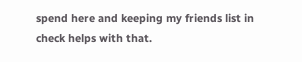spend here and keeping my friends list in check helps with that.